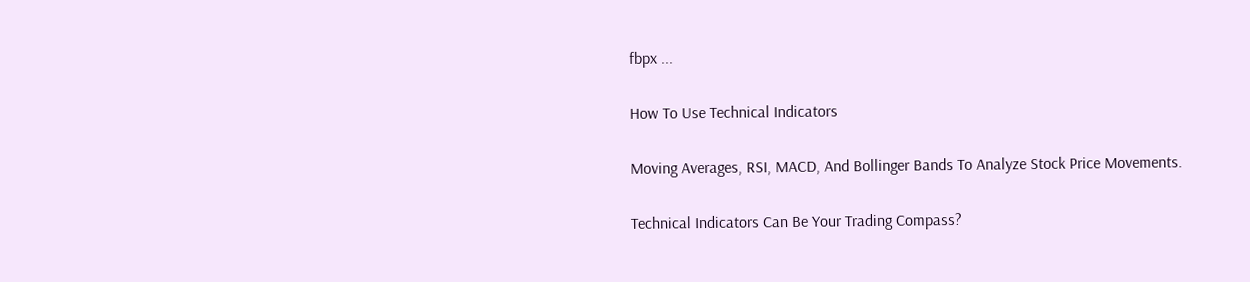fbpx ...

How To Use Technical Indicators

Moving Averages, RSI, MACD, And Bollinger Bands To Analyze Stock Price Movements.

Technical Indicators Can Be Your Trading Compass?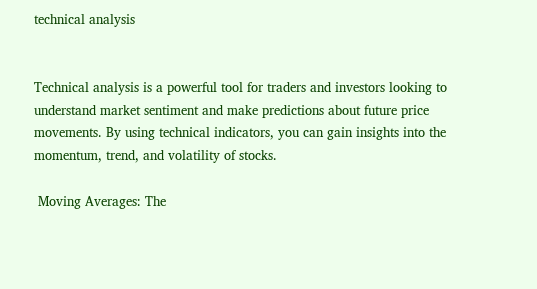technical analysis


Technical analysis is a powerful tool for traders and investors looking to understand market sentiment and make predictions about future price movements. By using technical indicators, you can gain insights into the momentum, trend, and volatility of stocks.

 Moving Averages: The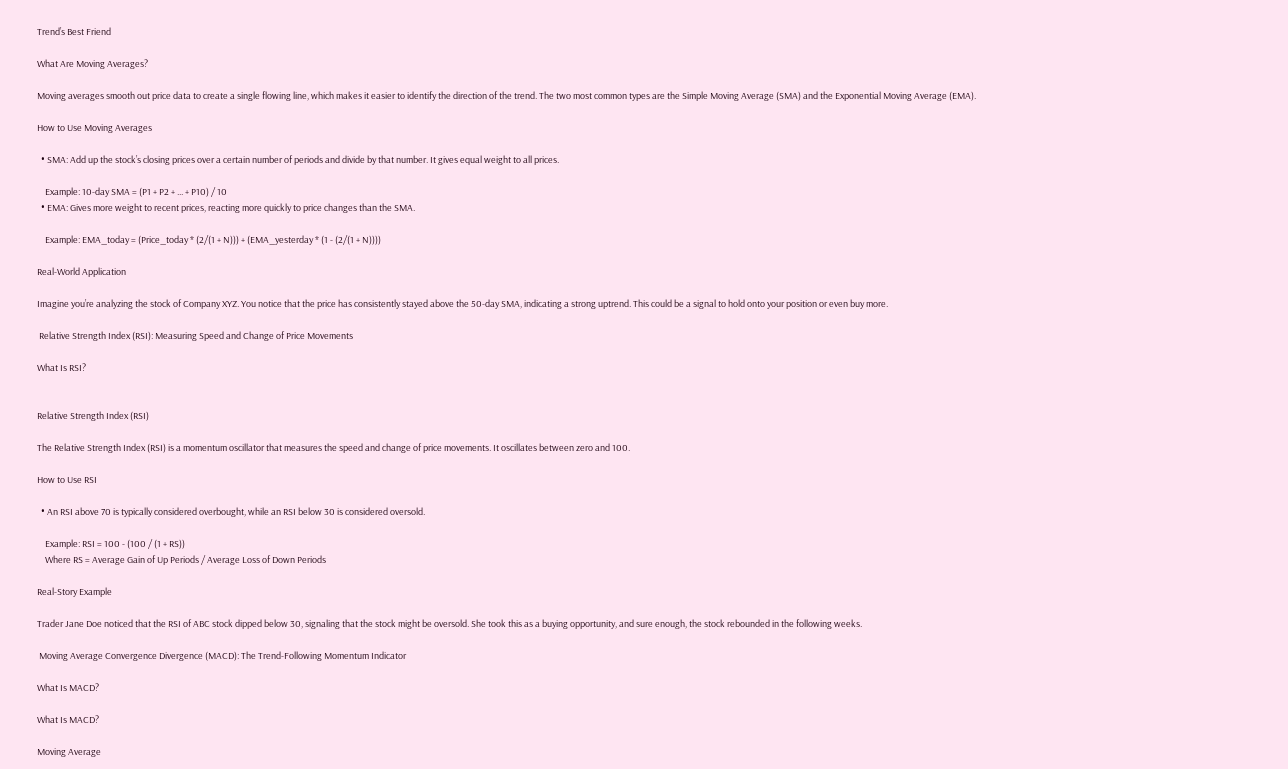Trend’s Best Friend

What Are Moving Averages?

Moving averages smooth out price data to create a single flowing line, which makes it easier to identify the direction of the trend. The two most common types are the Simple Moving Average (SMA) and the Exponential Moving Average (EMA).

How to Use Moving Averages

  • SMA: Add up the stock’s closing prices over a certain number of periods and divide by that number. It gives equal weight to all prices.

    Example: 10-day SMA = (P1 + P2 + ... + P10) / 10
  • EMA: Gives more weight to recent prices, reacting more quickly to price changes than the SMA.

    Example: EMA_today = (Price_today * (2/(1 + N))) + (EMA_yesterday * (1 - (2/(1 + N))))

Real-World Application

Imagine you’re analyzing the stock of Company XYZ. You notice that the price has consistently stayed above the 50-day SMA, indicating a strong uptrend. This could be a signal to hold onto your position or even buy more.

 Relative Strength Index (RSI): Measuring Speed and Change of Price Movements

What Is RSI?


Relative Strength Index (RSI)

The Relative Strength Index (RSI) is a momentum oscillator that measures the speed and change of price movements. It oscillates between zero and 100.

How to Use RSI

  • An RSI above 70 is typically considered overbought, while an RSI below 30 is considered oversold.

    Example: RSI = 100 - (100 / (1 + RS))
    Where RS = Average Gain of Up Periods / Average Loss of Down Periods

Real-Story Example

Trader Jane Doe noticed that the RSI of ABC stock dipped below 30, signaling that the stock might be oversold. She took this as a buying opportunity, and sure enough, the stock rebounded in the following weeks.

 Moving Average Convergence Divergence (MACD): The Trend-Following Momentum Indicator

What Is MACD?

What Is MACD?

Moving Average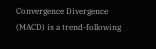Convergence Divergence (MACD) is a trend-following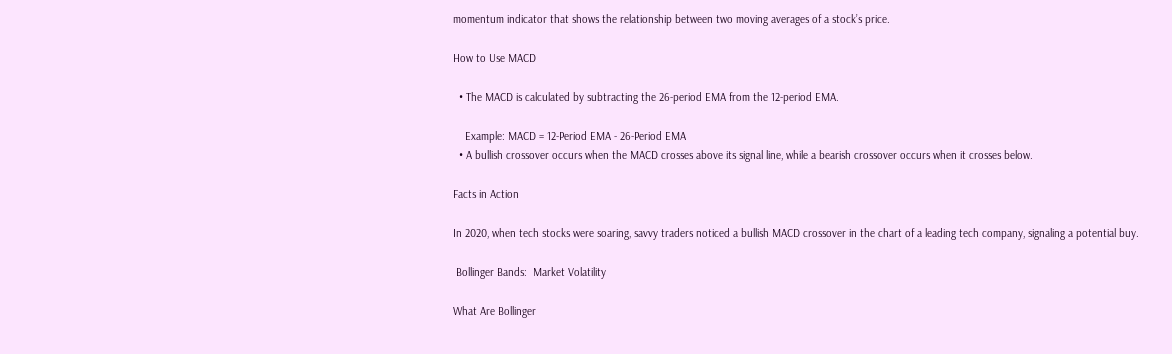momentum indicator that shows the relationship between two moving averages of a stock’s price.

How to Use MACD

  • The MACD is calculated by subtracting the 26-period EMA from the 12-period EMA.

    Example: MACD = 12-Period EMA - 26-Period EMA
  • A bullish crossover occurs when the MACD crosses above its signal line, while a bearish crossover occurs when it crosses below.

Facts in Action

In 2020, when tech stocks were soaring, savvy traders noticed a bullish MACD crossover in the chart of a leading tech company, signaling a potential buy.

 Bollinger Bands:  Market Volatility

What Are Bollinger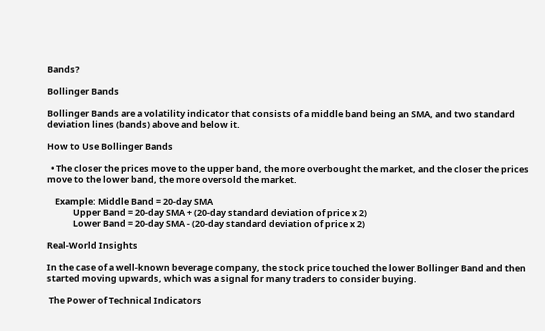Bands?

Bollinger Bands

Bollinger Bands are a volatility indicator that consists of a middle band being an SMA, and two standard deviation lines (bands) above and below it.

How to Use Bollinger Bands

  • The closer the prices move to the upper band, the more overbought the market, and the closer the prices move to the lower band, the more oversold the market.

    Example: Middle Band = 20-day SMA
             Upper Band = 20-day SMA + (20-day standard deviation of price x 2)
             Lower Band = 20-day SMA - (20-day standard deviation of price x 2)

Real-World Insights

In the case of a well-known beverage company, the stock price touched the lower Bollinger Band and then started moving upwards, which was a signal for many traders to consider buying.

 The Power of Technical Indicators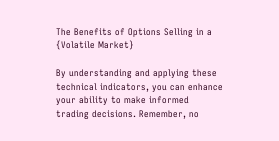The Benefits of Options Selling in a {Volatile Market}

By understanding and applying these technical indicators, you can enhance your ability to make informed trading decisions. Remember, no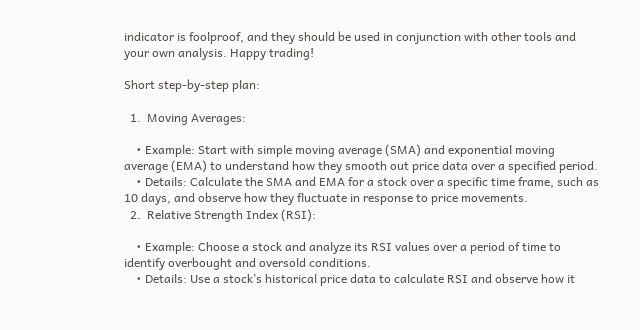indicator is foolproof, and they should be used in conjunction with other tools and your own analysis. Happy trading!

Short step-by-step plan:

  1.  Moving Averages:

    • Example: Start with simple moving average (SMA) and exponential moving average (EMA) to understand how they smooth out price data over a specified period.
    • Details: Calculate the SMA and EMA for a stock over a specific time frame, such as 10 days, and observe how they fluctuate in response to price movements.
  2.  Relative Strength Index (RSI):

    • Example: Choose a stock and analyze its RSI values over a period of time to identify overbought and oversold conditions.
    • Details: Use a stock’s historical price data to calculate RSI and observe how it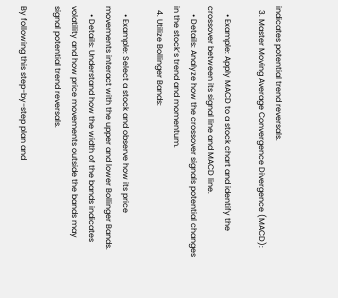indicates potential trend reversals.
  3. Master Moving Average Convergence Divergence (MACD):

    • Example: Apply MACD to a stock chart and identify the crossover between its signal line and MACD line.
    • Details: Analyze how the crossover signals potential changes in the stock’s trend and momentum.
  4. Utilize Bollinger Bands:

    • Example: Select a stock and observe how its price movements interact with the upper and lower Bollinger Bands.
    • Details: Understand how the width of the bands indicates volatility and how price movements outside the bands may signal potential trend reversals.

By following this step-by-step plan and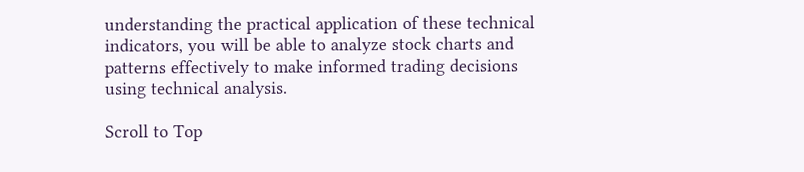understanding the practical application of these technical indicators, you will be able to analyze stock charts and patterns effectively to make informed trading decisions using technical analysis.

Scroll to Top